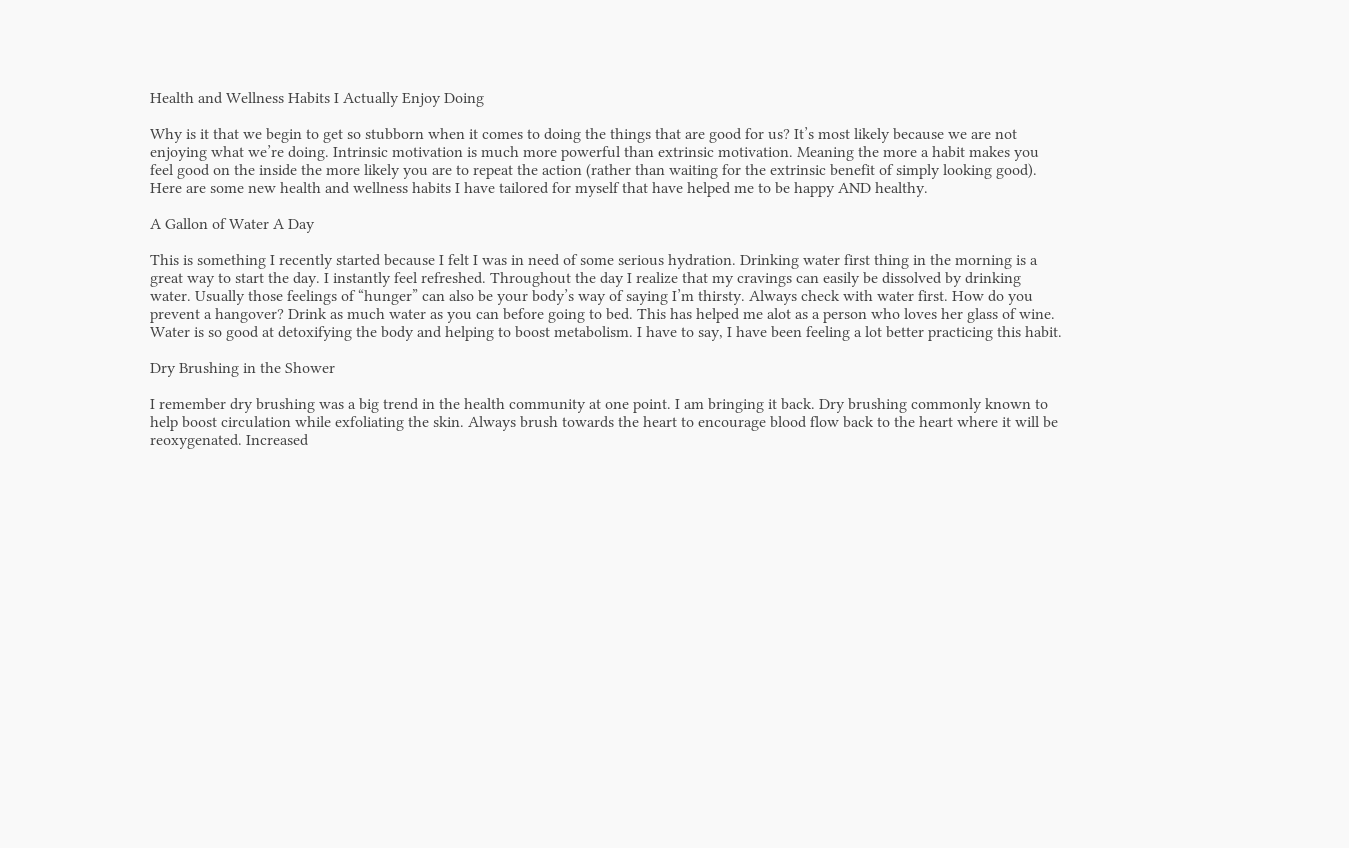Health and Wellness Habits I Actually Enjoy Doing

Why is it that we begin to get so stubborn when it comes to doing the things that are good for us? It’s most likely because we are not enjoying what we’re doing. Intrinsic motivation is much more powerful than extrinsic motivation. Meaning the more a habit makes you feel good on the inside the more likely you are to repeat the action (rather than waiting for the extrinsic benefit of simply looking good). Here are some new health and wellness habits I have tailored for myself that have helped me to be happy AND healthy.

A Gallon of Water A Day

This is something I recently started because I felt I was in need of some serious hydration. Drinking water first thing in the morning is a great way to start the day. I instantly feel refreshed. Throughout the day I realize that my cravings can easily be dissolved by drinking water. Usually those feelings of “hunger” can also be your body’s way of saying I’m thirsty. Always check with water first. How do you prevent a hangover? Drink as much water as you can before going to bed. This has helped me alot as a person who loves her glass of wine. Water is so good at detoxifying the body and helping to boost metabolism. I have to say, I have been feeling a lot better practicing this habit.

Dry Brushing in the Shower

I remember dry brushing was a big trend in the health community at one point. I am bringing it back. Dry brushing commonly known to help boost circulation while exfoliating the skin. Always brush towards the heart to encourage blood flow back to the heart where it will be reoxygenated. Increased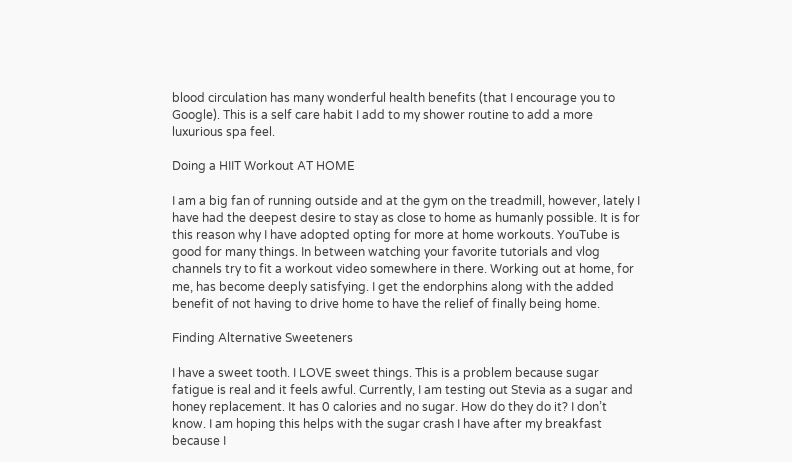blood circulation has many wonderful health benefits (that I encourage you to Google). This is a self care habit I add to my shower routine to add a more luxurious spa feel.

Doing a HIIT Workout AT HOME

I am a big fan of running outside and at the gym on the treadmill, however, lately I have had the deepest desire to stay as close to home as humanly possible. It is for this reason why I have adopted opting for more at home workouts. YouTube is good for many things. In between watching your favorite tutorials and vlog channels try to fit a workout video somewhere in there. Working out at home, for me, has become deeply satisfying. I get the endorphins along with the added benefit of not having to drive home to have the relief of finally being home.

Finding Alternative Sweeteners

I have a sweet tooth. I LOVE sweet things. This is a problem because sugar fatigue is real and it feels awful. Currently, I am testing out Stevia as a sugar and honey replacement. It has 0 calories and no sugar. How do they do it? I don’t know. I am hoping this helps with the sugar crash I have after my breakfast because I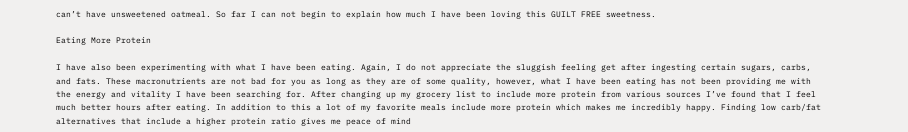can’t have unsweetened oatmeal. So far I can not begin to explain how much I have been loving this GUILT FREE sweetness.

Eating More Protein

I have also been experimenting with what I have been eating. Again, I do not appreciate the sluggish feeling get after ingesting certain sugars, carbs, and fats. These macronutrients are not bad for you as long as they are of some quality, however, what I have been eating has not been providing me with the energy and vitality I have been searching for. After changing up my grocery list to include more protein from various sources I’ve found that I feel much better hours after eating. In addition to this a lot of my favorite meals include more protein which makes me incredibly happy. Finding low carb/fat alternatives that include a higher protein ratio gives me peace of mind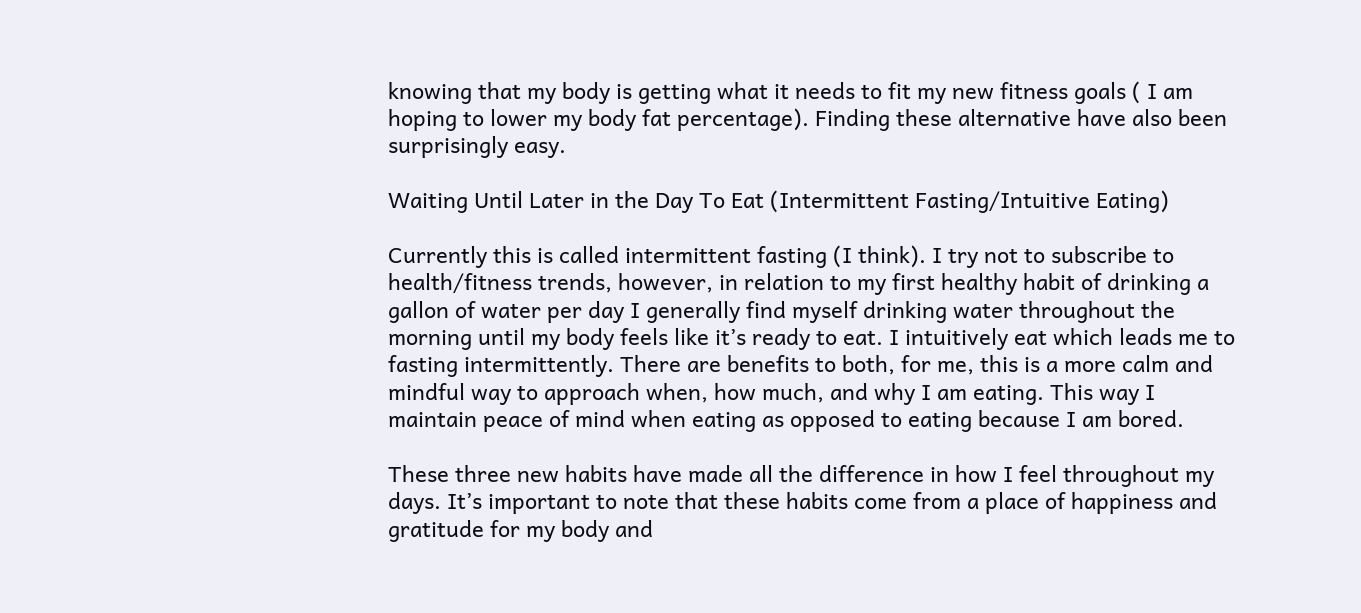knowing that my body is getting what it needs to fit my new fitness goals ( I am hoping to lower my body fat percentage). Finding these alternative have also been surprisingly easy.

Waiting Until Later in the Day To Eat (Intermittent Fasting/Intuitive Eating)

Currently this is called intermittent fasting (I think). I try not to subscribe to health/fitness trends, however, in relation to my first healthy habit of drinking a gallon of water per day I generally find myself drinking water throughout the morning until my body feels like it’s ready to eat. I intuitively eat which leads me to fasting intermittently. There are benefits to both, for me, this is a more calm and mindful way to approach when, how much, and why I am eating. This way I maintain peace of mind when eating as opposed to eating because I am bored.

These three new habits have made all the difference in how I feel throughout my days. It’s important to note that these habits come from a place of happiness and gratitude for my body and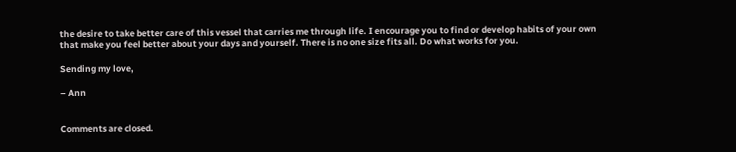the desire to take better care of this vessel that carries me through life. I encourage you to find or develop habits of your own that make you feel better about your days and yourself. There is no one size fits all. Do what works for you.

Sending my love,

– Ann


Comments are closed.